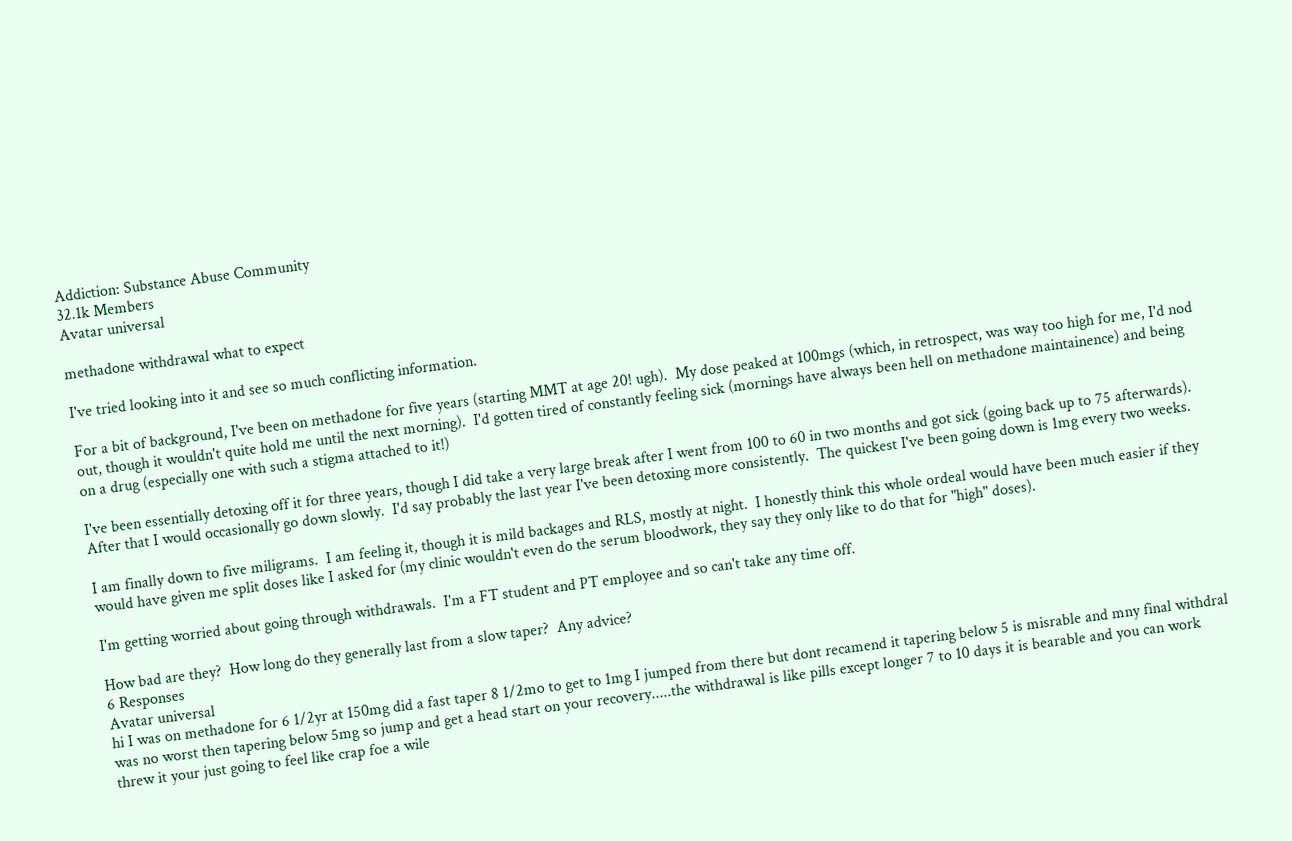Addiction: Substance Abuse Community
32.1k Members
Avatar universal

methadone withdrawal what to expect

I've tried looking into it and see so much conflicting information.

For a bit of background, I've been on methadone for five years (starting MMT at age 20! ugh).  My dose peaked at 100mgs (which, in retrospect, was way too high for me, I'd nod out, though it wouldn't quite hold me until the next morning).  I'd gotten tired of constantly feeling sick (mornings have always been hell on methadone maintainence) and being on a drug (especially one with such a stigma attached to it!)

I've been essentially detoxing off it for three years, though I did take a very large break after I went from 100 to 60 in two months and got sick (going back up to 75 afterwards).  After that I would occasionally go down slowly.  I'd say probably the last year I've been detoxing more consistently.  The quickest I've been going down is 1mg every two weeks.

I am finally down to five miligrams.  I am feeling it, though it is mild backages and RLS, mostly at night.  I honestly think this whole ordeal would have been much easier if they would have given me split doses like I asked for (my clinic wouldn't even do the serum bloodwork, they say they only like to do that for "high" doses).

I'm getting worried about going through withdrawals.  I'm a FT student and PT employee and so can't take any time off.

How bad are they?  How long do they generally last from a slow taper?  Any advice?
6 Responses
Avatar universal
hi I was on methadone for 6 1/2yr at 150mg did a fast taper 8 1/2mo to get to 1mg I jumped from there but dont recamend it tapering below 5 is misrable and mny final withdral was no worst then tapering below 5mg so jump and get a head start on your recovery.....the withdrawal is like pills except longer 7 to 10 days it is bearable and you can work threw it your just going to feel like crap foe a wile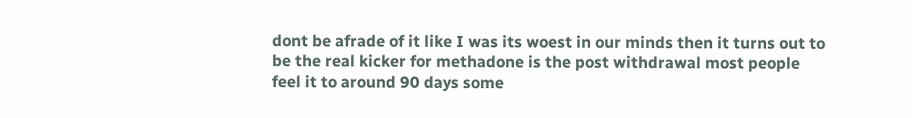dont be afrade of it like I was its woest in our minds then it turns out to be the real kicker for methadone is the post withdrawal most people feel it to around 90 days some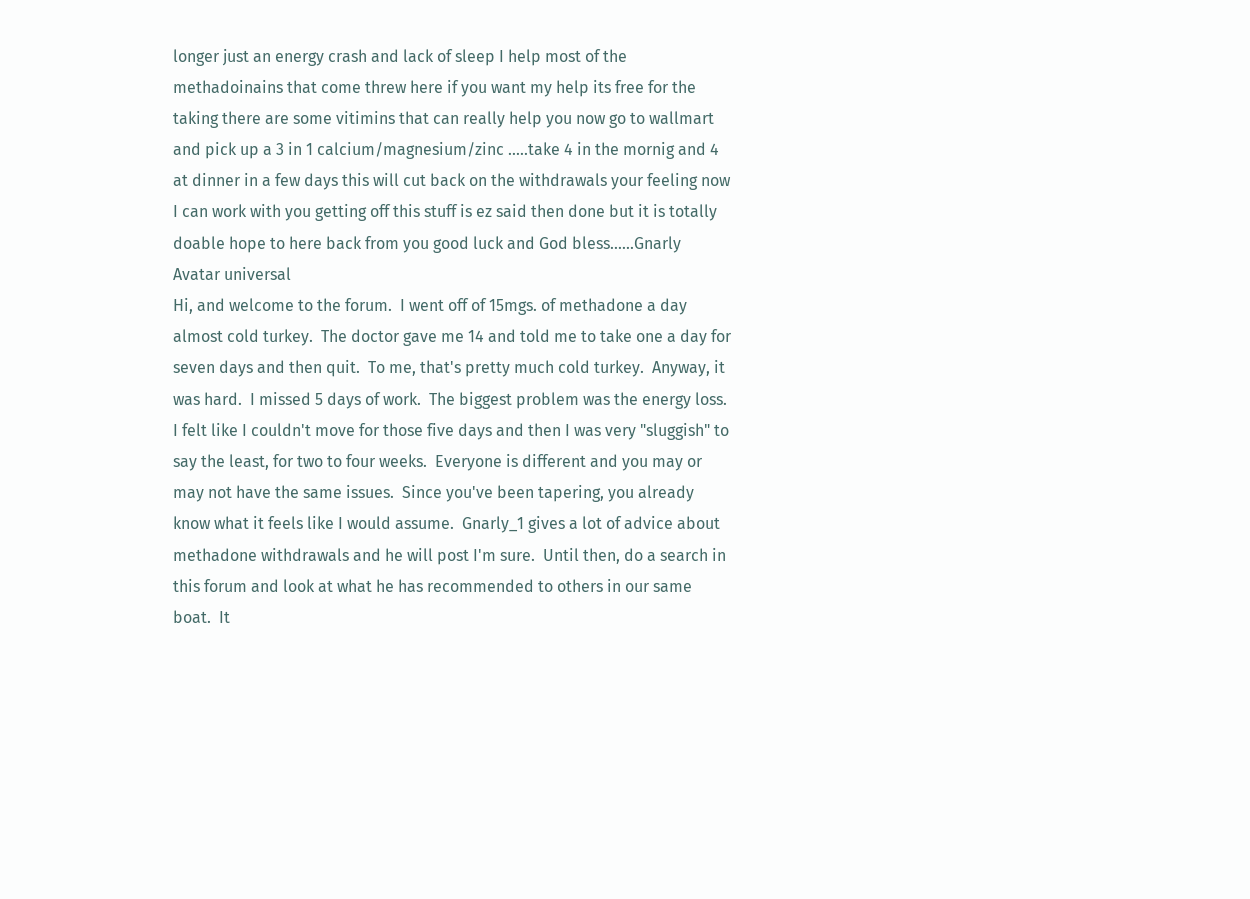longer just an energy crash and lack of sleep I help most of the methadoinains that come threw here if you want my help its free for the taking there are some vitimins that can really help you now go to wallmart and pick up a 3 in 1 calcium/magnesium/zinc .....take 4 in the mornig and 4 at dinner in a few days this will cut back on the withdrawals your feeling now I can work with you getting off this stuff is ez said then done but it is totally doable hope to here back from you good luck and God bless......Gnarly
Avatar universal
Hi, and welcome to the forum.  I went off of 15mgs. of methadone a day almost cold turkey.  The doctor gave me 14 and told me to take one a day for seven days and then quit.  To me, that's pretty much cold turkey.  Anyway, it was hard.  I missed 5 days of work.  The biggest problem was the energy loss.  I felt like I couldn't move for those five days and then I was very "sluggish" to say the least, for two to four weeks.  Everyone is different and you may or may not have the same issues.  Since you've been tapering, you already know what it feels like I would assume.  Gnarly_1 gives a lot of advice about methadone withdrawals and he will post I'm sure.  Until then, do a search in this forum and look at what he has recommended to others in our same boat.  It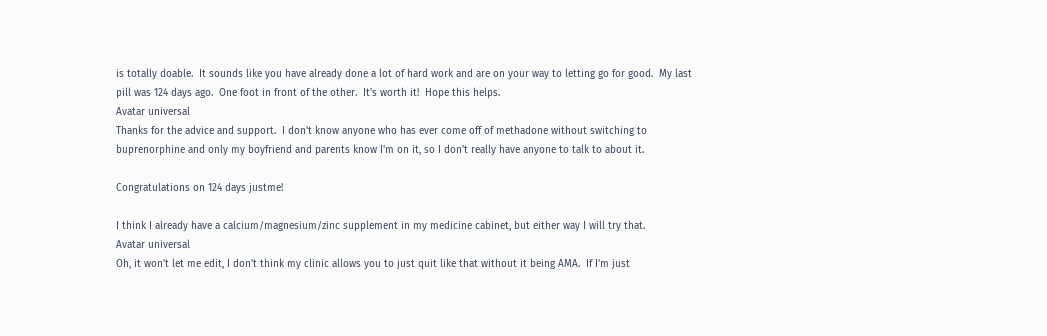is totally doable.  It sounds like you have already done a lot of hard work and are on your way to letting go for good.  My last pill was 124 days ago.  One foot in front of the other.  It's worth it!  Hope this helps.
Avatar universal
Thanks for the advice and support.  I don't know anyone who has ever come off of methadone without switching to buprenorphine and only my boyfriend and parents know I'm on it, so I don't really have anyone to talk to about it.

Congratulations on 124 days justme!

I think I already have a calcium/magnesium/zinc supplement in my medicine cabinet, but either way I will try that.
Avatar universal
Oh, it won't let me edit, I don't think my clinic allows you to just quit like that without it being AMA.  If I'm just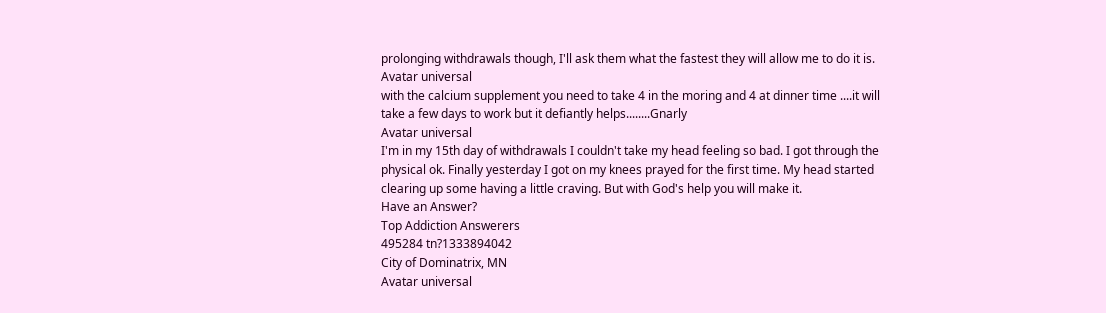prolonging withdrawals though, I'll ask them what the fastest they will allow me to do it is.
Avatar universal
with the calcium supplement you need to take 4 in the moring and 4 at dinner time ....it will take a few days to work but it defiantly helps........Gnarly
Avatar universal
I'm in my 15th day of withdrawals I couldn't take my head feeling so bad. I got through the physical ok. Finally yesterday I got on my knees prayed for the first time. My head started clearing up some having a little craving. But with God's help you will make it.
Have an Answer?
Top Addiction Answerers
495284 tn?1333894042
City of Dominatrix, MN
Avatar universal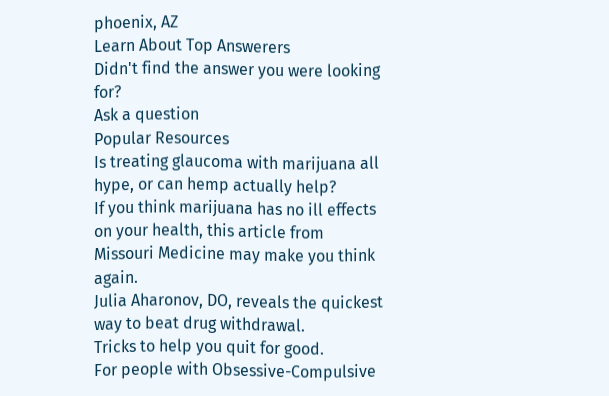phoenix, AZ
Learn About Top Answerers
Didn't find the answer you were looking for?
Ask a question
Popular Resources
Is treating glaucoma with marijuana all hype, or can hemp actually help?
If you think marijuana has no ill effects on your health, this article from Missouri Medicine may make you think again.
Julia Aharonov, DO, reveals the quickest way to beat drug withdrawal.
Tricks to help you quit for good.
For people with Obsessive-Compulsive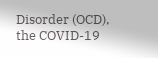Disorder (OCD), the COVID-19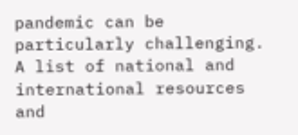pandemic can be particularly challenging.
A list of national and international resources and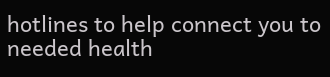hotlines to help connect you to needed health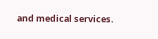and medical services.